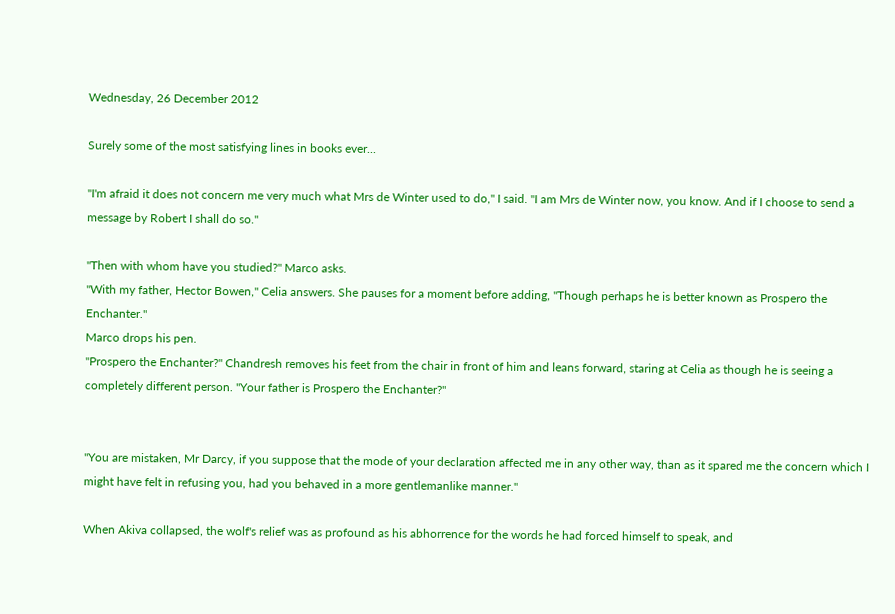Wednesday, 26 December 2012

Surely some of the most satisfying lines in books ever...

"I'm afraid it does not concern me very much what Mrs de Winter used to do," I said. "I am Mrs de Winter now, you know. And if I choose to send a message by Robert I shall do so."

"Then with whom have you studied?" Marco asks.
"With my father, Hector Bowen," Celia answers. She pauses for a moment before adding, "Though perhaps he is better known as Prospero the Enchanter."
Marco drops his pen.
"Prospero the Enchanter?" Chandresh removes his feet from the chair in front of him and leans forward, staring at Celia as though he is seeing a completely different person. "Your father is Prospero the Enchanter?"


"You are mistaken, Mr Darcy, if you suppose that the mode of your declaration affected me in any other way, than as it spared me the concern which I might have felt in refusing you, had you behaved in a more gentlemanlike manner."

When Akiva collapsed, the wolf's relief was as profound as his abhorrence for the words he had forced himself to speak, and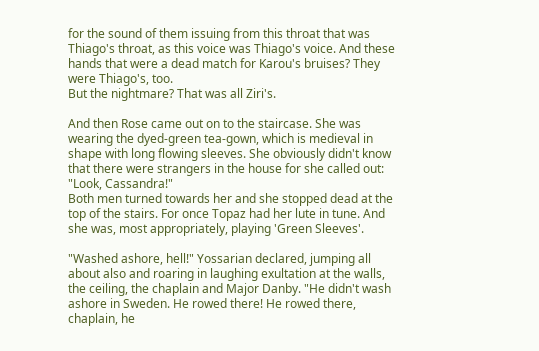for the sound of them issuing from this throat that was Thiago's throat, as this voice was Thiago's voice. And these hands that were a dead match for Karou's bruises? They were Thiago's, too.
But the nightmare? That was all Ziri's.

And then Rose came out on to the staircase. She was wearing the dyed-green tea-gown, which is medieval in shape with long flowing sleeves. She obviously didn't know that there were strangers in the house for she called out: "Look, Cassandra!"
Both men turned towards her and she stopped dead at the top of the stairs. For once Topaz had her lute in tune. And she was, most appropriately, playing 'Green Sleeves'.

"Washed ashore, hell!" Yossarian declared, jumping all about also and roaring in laughing exultation at the walls, the ceiling, the chaplain and Major Danby. "He didn't wash ashore in Sweden. He rowed there! He rowed there, chaplain, he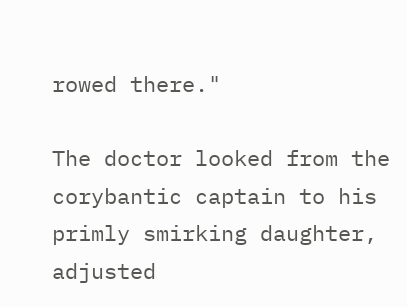rowed there."

The doctor looked from the corybantic captain to his primly smirking daughter, adjusted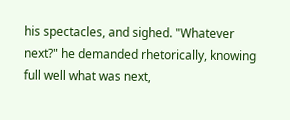his spectacles, and sighed. "Whatever next?" he demanded rhetorically, knowing full well what was next,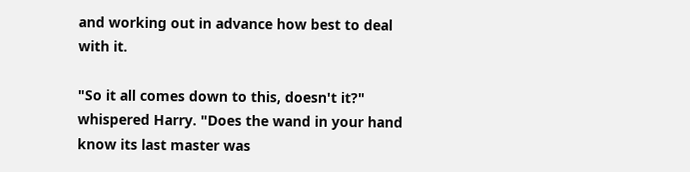and working out in advance how best to deal with it.

"So it all comes down to this, doesn't it?" whispered Harry. "Does the wand in your hand know its last master was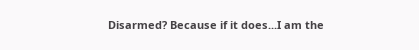Disarmed? Because if it does...I am the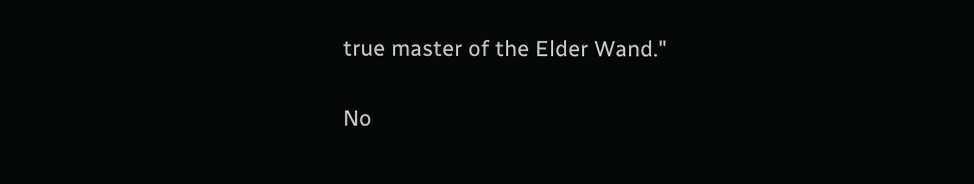true master of the Elder Wand."

No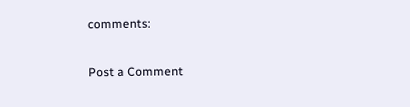comments:

Post a Comment